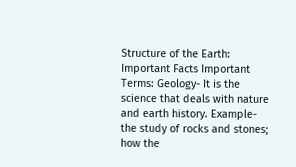Structure of the Earth: Important Facts Important Terms: Geology- It is the science that deals with nature and earth history. Example- the study of rocks and stones; how the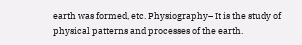earth was formed, etc. Physiography– It is the study of physical patterns and processes of the earth.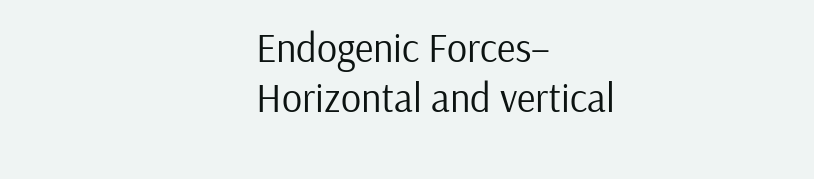Endogenic Forces– Horizontal and vertical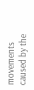movements caused by the